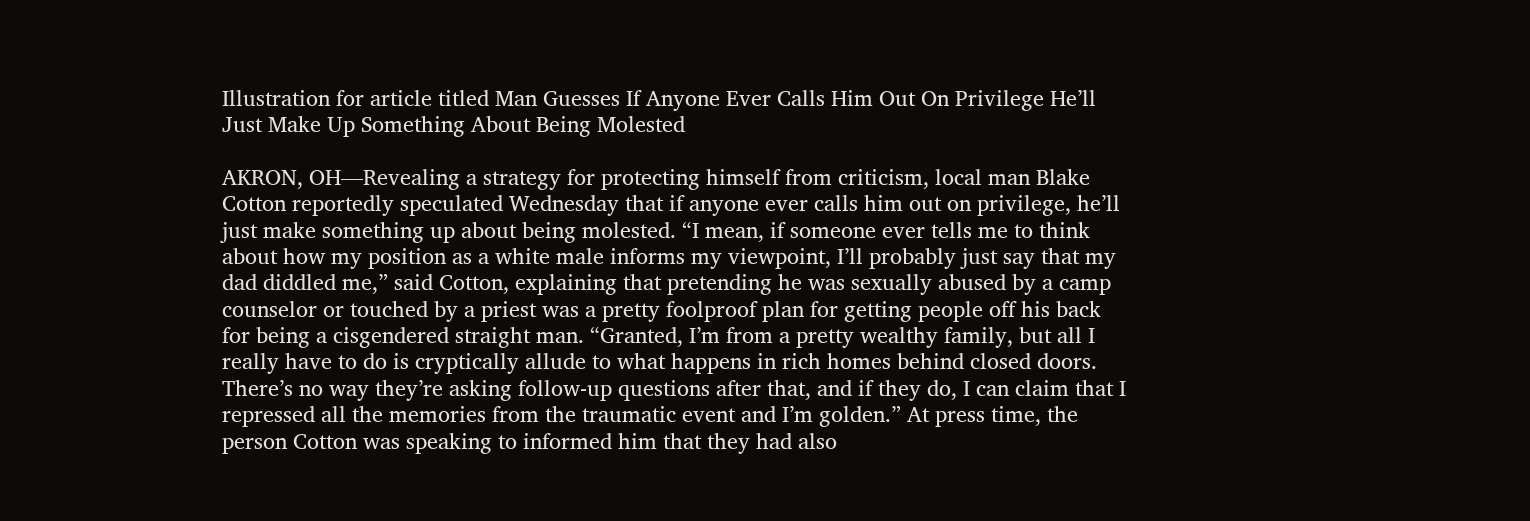Illustration for article titled Man Guesses If Anyone Ever Calls Him Out On Privilege He’ll Just Make Up Something About Being Molested

AKRON, OH—Revealing a strategy for protecting himself from criticism, local man Blake Cotton reportedly speculated Wednesday that if anyone ever calls him out on privilege, he’ll just make something up about being molested. “I mean, if someone ever tells me to think about how my position as a white male informs my viewpoint, I’ll probably just say that my dad diddled me,” said Cotton, explaining that pretending he was sexually abused by a camp counselor or touched by a priest was a pretty foolproof plan for getting people off his back for being a cisgendered straight man. “Granted, I’m from a pretty wealthy family, but all I really have to do is cryptically allude to what happens in rich homes behind closed doors. There’s no way they’re asking follow-up questions after that, and if they do, I can claim that I repressed all the memories from the traumatic event and I’m golden.” At press time, the person Cotton was speaking to informed him that they had also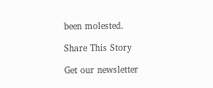been molested.

Share This Story

Get our newsletter